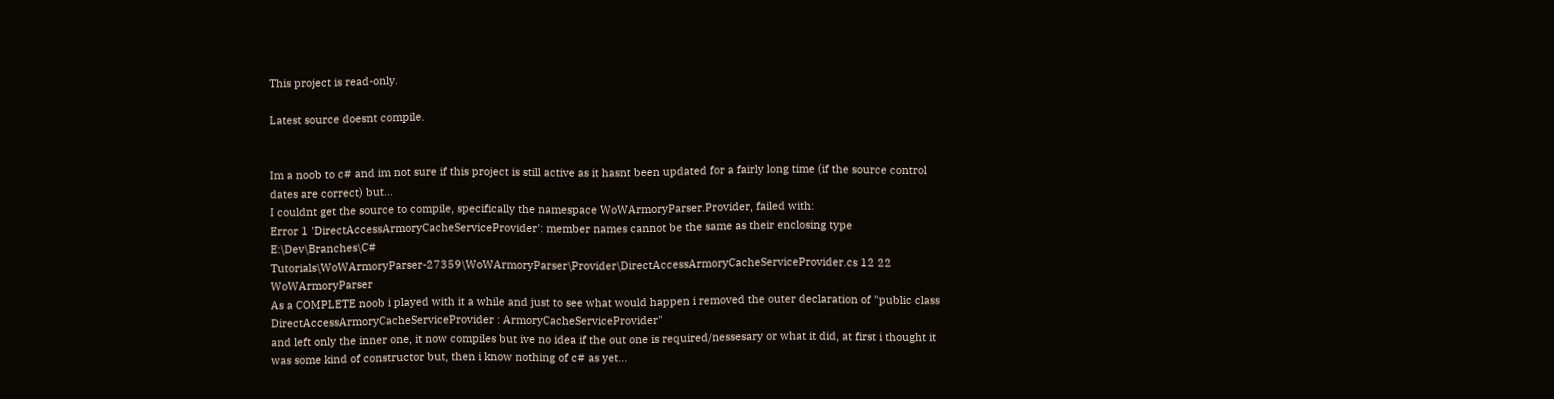This project is read-only.

Latest source doesnt compile.


Im a noob to c# and im not sure if this project is still active as it hasnt been updated for a fairly long time (if the source control dates are correct) but...
I couldnt get the source to compile, specifically the namespace WoWArmoryParser.Provider, failed with:
Error 1 'DirectAccessArmoryCacheServiceProvider': member names cannot be the same as their enclosing type E:\Dev\Branches\C# Tutorials\WoWArmoryParser-27359\WoWArmoryParser\Provider\DirectAccessArmoryCacheServiceProvider.cs 12 22 WoWArmoryParser
As a COMPLETE noob i played with it a while and just to see what would happen i removed the outer declaration of "public class DirectAccessArmoryCacheServiceProvider : ArmoryCacheServiceProvider"
and left only the inner one, it now compiles but ive no idea if the out one is required/nessesary or what it did, at first i thought it was some kind of constructor but, then i know nothing of c# as yet...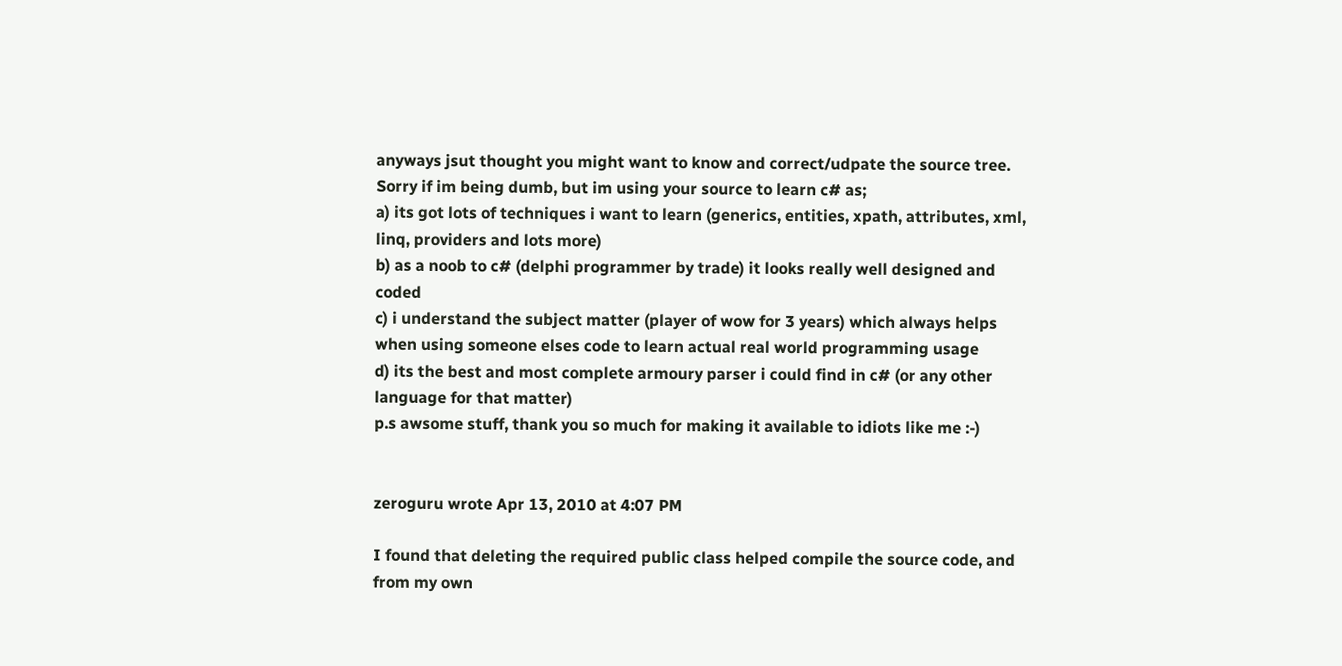anyways jsut thought you might want to know and correct/udpate the source tree.
Sorry if im being dumb, but im using your source to learn c# as;
a) its got lots of techniques i want to learn (generics, entities, xpath, attributes, xml, linq, providers and lots more)
b) as a noob to c# (delphi programmer by trade) it looks really well designed and coded
c) i understand the subject matter (player of wow for 3 years) which always helps when using someone elses code to learn actual real world programming usage
d) its the best and most complete armoury parser i could find in c# (or any other language for that matter)
p.s awsome stuff, thank you so much for making it available to idiots like me :-)


zeroguru wrote Apr 13, 2010 at 4:07 PM

I found that deleting the required public class helped compile the source code, and from my own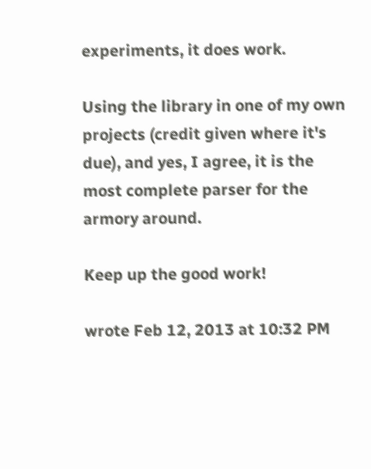experiments, it does work.

Using the library in one of my own projects (credit given where it's due), and yes, I agree, it is the most complete parser for the armory around.

Keep up the good work!

wrote Feb 12, 2013 at 10:32 PM